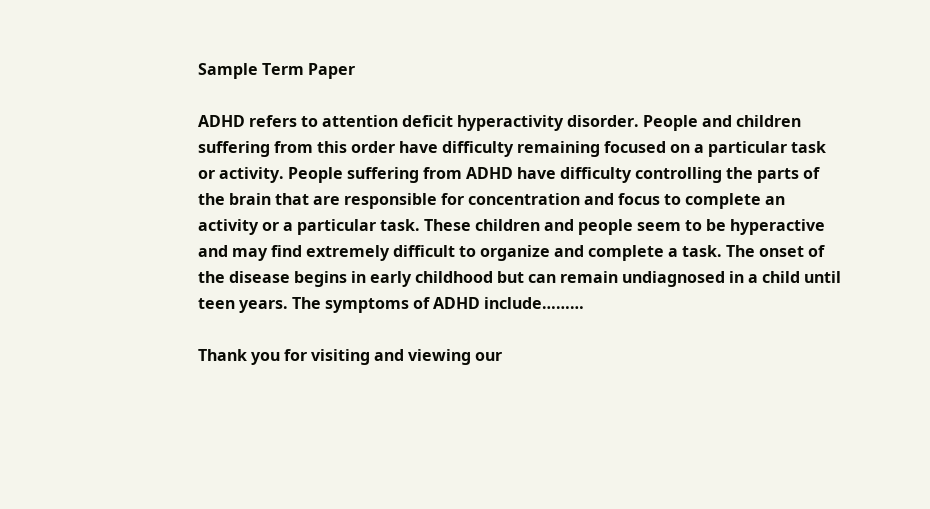Sample Term Paper

ADHD refers to attention deficit hyperactivity disorder. People and children suffering from this order have difficulty remaining focused on a particular task or activity. People suffering from ADHD have difficulty controlling the parts of the brain that are responsible for concentration and focus to complete an activity or a particular task. These children and people seem to be hyperactive and may find extremely difficult to organize and complete a task. The onset of the disease begins in early childhood but can remain undiagnosed in a child until teen years. The symptoms of ADHD include………

Thank you for visiting and viewing our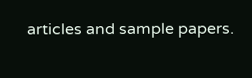articles and sample papers.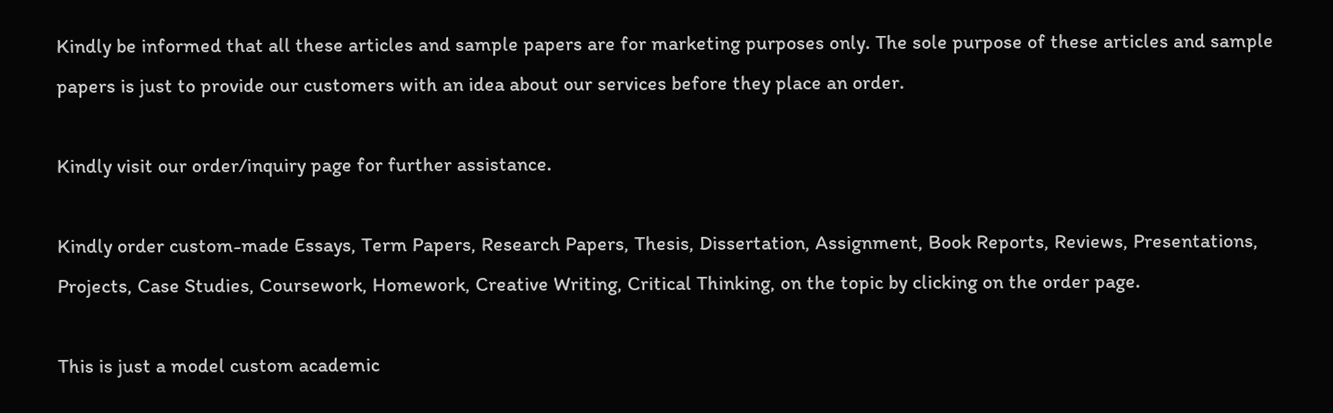Kindly be informed that all these articles and sample papers are for marketing purposes only. The sole purpose of these articles and sample papers is just to provide our customers with an idea about our services before they place an order.

Kindly visit our order/inquiry page for further assistance.

Kindly order custom-made Essays, Term Papers, Research Papers, Thesis, Dissertation, Assignment, Book Reports, Reviews, Presentations, Projects, Case Studies, Coursework, Homework, Creative Writing, Critical Thinking, on the topic by clicking on the order page.

This is just a model custom academic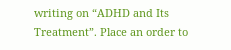writing on “ADHD and Its Treatment”. Place an order to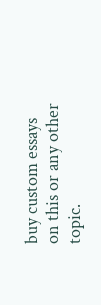buy custom essays on this or any other topic.